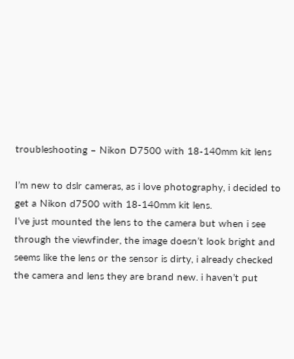troubleshooting – Nikon D7500 with 18-140mm kit lens

I’m new to dslr cameras, as i love photography, i decided to get a Nikon d7500 with 18-140mm kit lens.
I’ve just mounted the lens to the camera but when i see through the viewfinder, the image doesn’t look bright and seems like the lens or the sensor is dirty, i already checked the camera and lens they are brand new. i haven’t put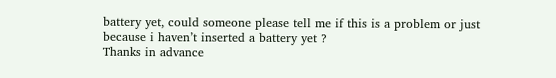battery yet, could someone please tell me if this is a problem or just because i haven’t inserted a battery yet ?
Thanks in advance